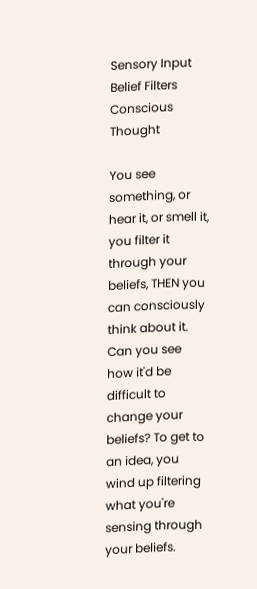Sensory Input Belief Filters Conscious Thought

You see something, or hear it, or smell it, you filter it through your beliefs, THEN you can consciously think about it. Can you see how it'd be difficult to change your beliefs? To get to an idea, you wind up filtering what you're sensing through your beliefs.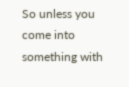So unless you come into something with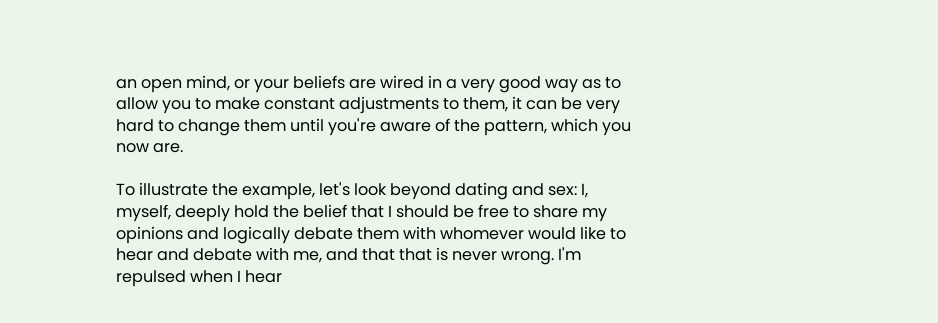an open mind, or your beliefs are wired in a very good way as to allow you to make constant adjustments to them, it can be very hard to change them until you're aware of the pattern, which you now are.

To illustrate the example, let's look beyond dating and sex: I, myself, deeply hold the belief that I should be free to share my opinions and logically debate them with whomever would like to hear and debate with me, and that that is never wrong. I'm repulsed when I hear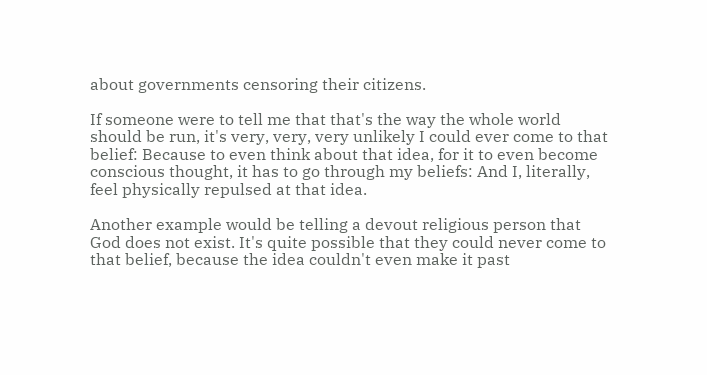about governments censoring their citizens.

If someone were to tell me that that's the way the whole world should be run, it's very, very, very unlikely I could ever come to that belief: Because to even think about that idea, for it to even become conscious thought, it has to go through my beliefs: And I, literally, feel physically repulsed at that idea.

Another example would be telling a devout religious person that God does not exist. It's quite possible that they could never come to that belief, because the idea couldn't even make it past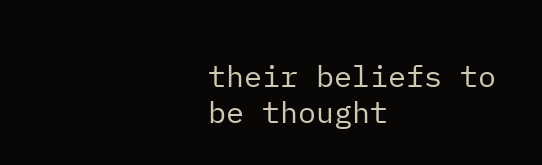their beliefs to be thought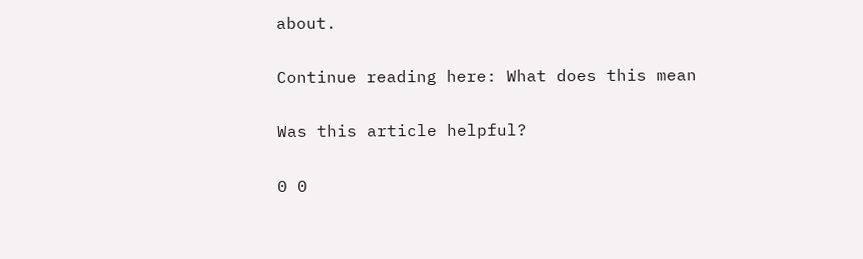about.

Continue reading here: What does this mean

Was this article helpful?

0 0